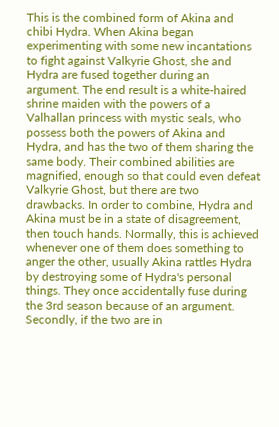This is the combined form of Akina and chibi Hydra. When Akina began experimenting with some new incantations to fight against Valkyrie Ghost, she and Hydra are fused together during an argument. The end result is a white-haired shrine maiden with the powers of a Valhallan princess with mystic seals, who possess both the powers of Akina and Hydra, and has the two of them sharing the same body. Their combined abilities are magnified, enough so that could even defeat Valkyrie Ghost, but there are two drawbacks. In order to combine, Hydra and Akina must be in a state of disagreement, then touch hands. Normally, this is achieved whenever one of them does something to anger the other, usually Akina rattles Hydra by destroying some of Hydra's personal things. They once accidentally fuse during the 3rd season because of an argument. Secondly, if the two are in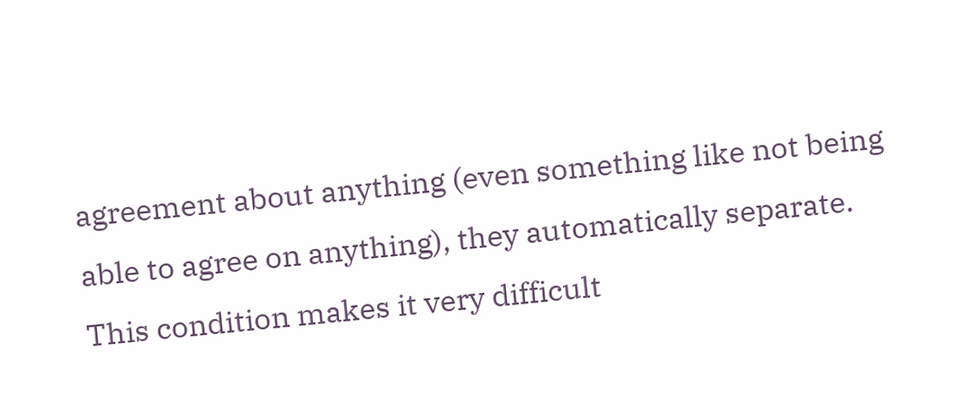agreement about anything (even something like not being able to agree on anything), they automatically separate. This condition makes it very difficult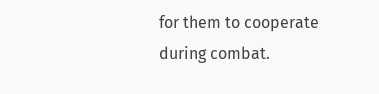for them to cooperate during combat.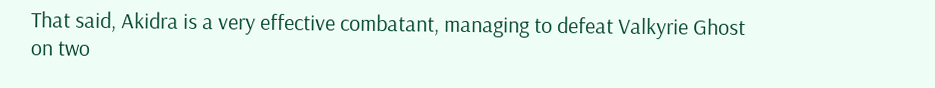That said, Akidra is a very effective combatant, managing to defeat Valkyrie Ghost on two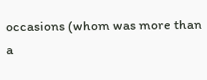occasions (whom was more than a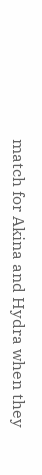match for Akina and Hydra when they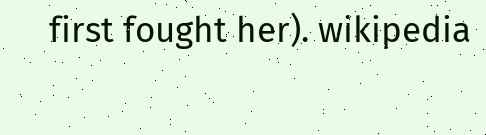first fought her). wikipedia